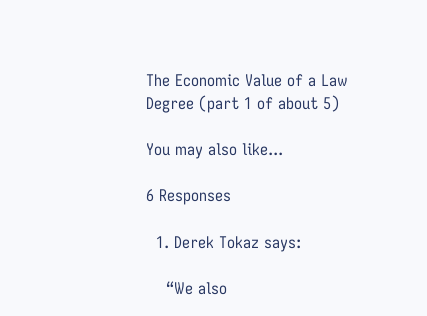The Economic Value of a Law Degree (part 1 of about 5)

You may also like...

6 Responses

  1. Derek Tokaz says:

    “We also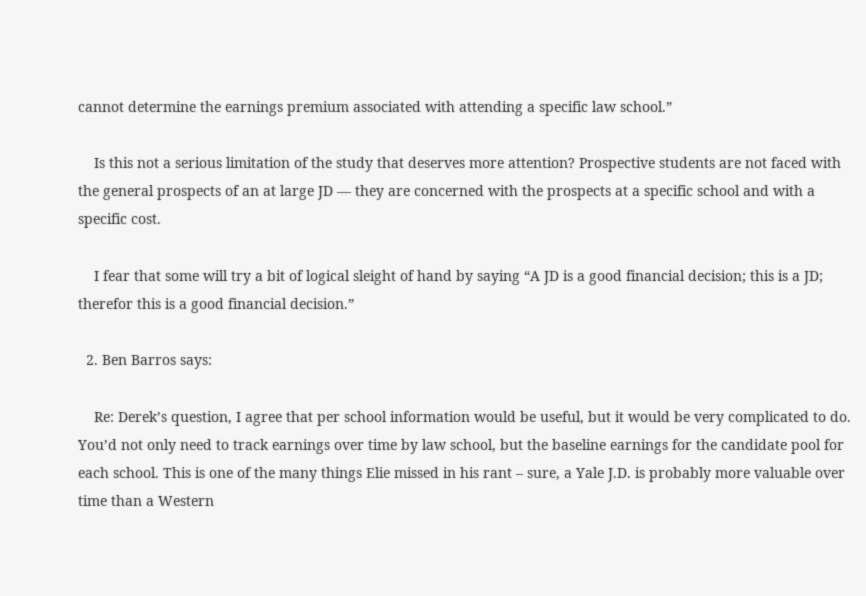cannot determine the earnings premium associated with attending a specific law school.”

    Is this not a serious limitation of the study that deserves more attention? Prospective students are not faced with the general prospects of an at large JD — they are concerned with the prospects at a specific school and with a specific cost.

    I fear that some will try a bit of logical sleight of hand by saying “A JD is a good financial decision; this is a JD; therefor this is a good financial decision.”

  2. Ben Barros says:

    Re: Derek’s question, I agree that per school information would be useful, but it would be very complicated to do. You’d not only need to track earnings over time by law school, but the baseline earnings for the candidate pool for each school. This is one of the many things Elie missed in his rant – sure, a Yale J.D. is probably more valuable over time than a Western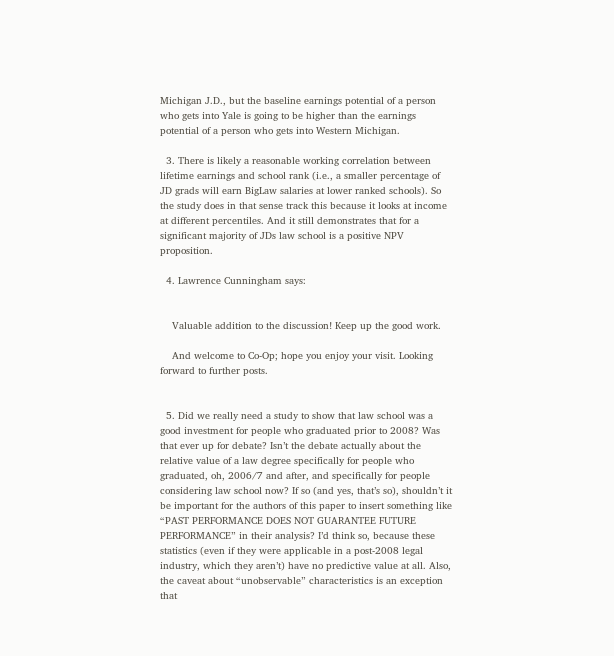Michigan J.D., but the baseline earnings potential of a person who gets into Yale is going to be higher than the earnings potential of a person who gets into Western Michigan.

  3. There is likely a reasonable working correlation between lifetime earnings and school rank (i.e., a smaller percentage of JD grads will earn BigLaw salaries at lower ranked schools). So the study does in that sense track this because it looks at income at different percentiles. And it still demonstrates that for a significant majority of JDs law school is a positive NPV proposition.

  4. Lawrence Cunningham says:


    Valuable addition to the discussion! Keep up the good work.

    And welcome to Co-Op; hope you enjoy your visit. Looking forward to further posts.


  5. Did we really need a study to show that law school was a good investment for people who graduated prior to 2008? Was that ever up for debate? Isn’t the debate actually about the relative value of a law degree specifically for people who graduated, oh, 2006/7 and after, and specifically for people considering law school now? If so (and yes, that’s so), shouldn’t it be important for the authors of this paper to insert something like “PAST PERFORMANCE DOES NOT GUARANTEE FUTURE PERFORMANCE” in their analysis? I’d think so, because these statistics (even if they were applicable in a post-2008 legal industry, which they aren’t) have no predictive value at all. Also, the caveat about “unobservable” characteristics is an exception that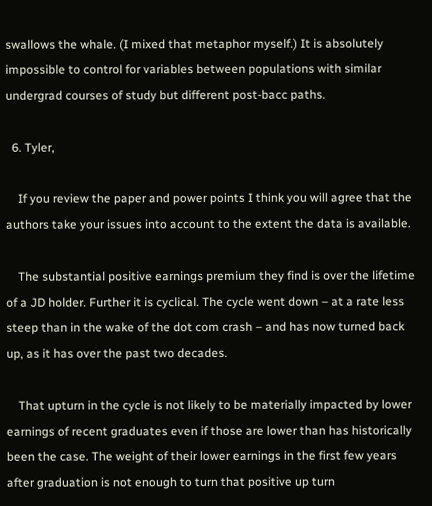swallows the whale. (I mixed that metaphor myself.) It is absolutely impossible to control for variables between populations with similar undergrad courses of study but different post-bacc paths.

  6. Tyler,

    If you review the paper and power points I think you will agree that the authors take your issues into account to the extent the data is available.

    The substantial positive earnings premium they find is over the lifetime of a JD holder. Further it is cyclical. The cycle went down – at a rate less steep than in the wake of the dot com crash – and has now turned back up, as it has over the past two decades.

    That upturn in the cycle is not likely to be materially impacted by lower earnings of recent graduates even if those are lower than has historically been the case. The weight of their lower earnings in the first few years after graduation is not enough to turn that positive up turn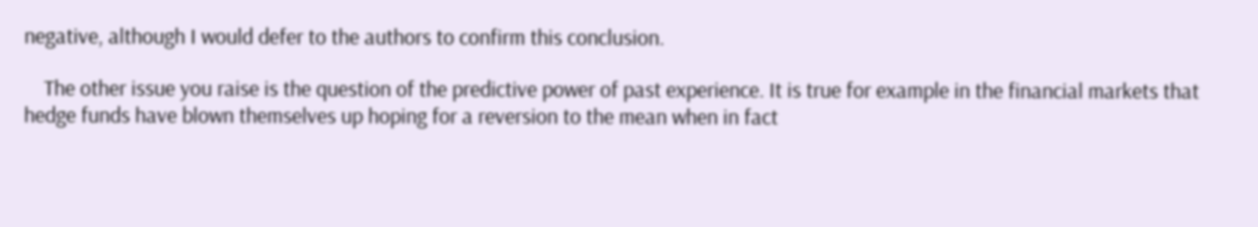negative, although I would defer to the authors to confirm this conclusion.

    The other issue you raise is the question of the predictive power of past experience. It is true for example in the financial markets that hedge funds have blown themselves up hoping for a reversion to the mean when in fact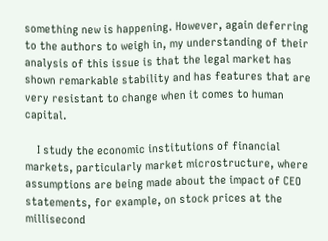something new is happening. However, again deferring to the authors to weigh in, my understanding of their analysis of this issue is that the legal market has shown remarkable stability and has features that are very resistant to change when it comes to human capital.

    I study the economic institutions of financial markets, particularly market microstructure, where assumptions are being made about the impact of CEO statements, for example, on stock prices at the millisecond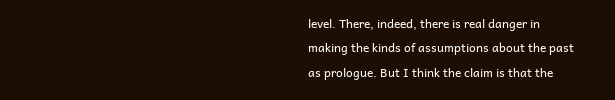level. There, indeed, there is real danger in making the kinds of assumptions about the past as prologue. But I think the claim is that the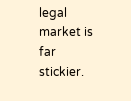legal market is far stickier.